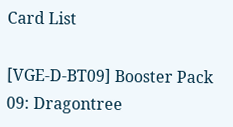Card List

[VGE-D-BT09] Booster Pack 09: Dragontree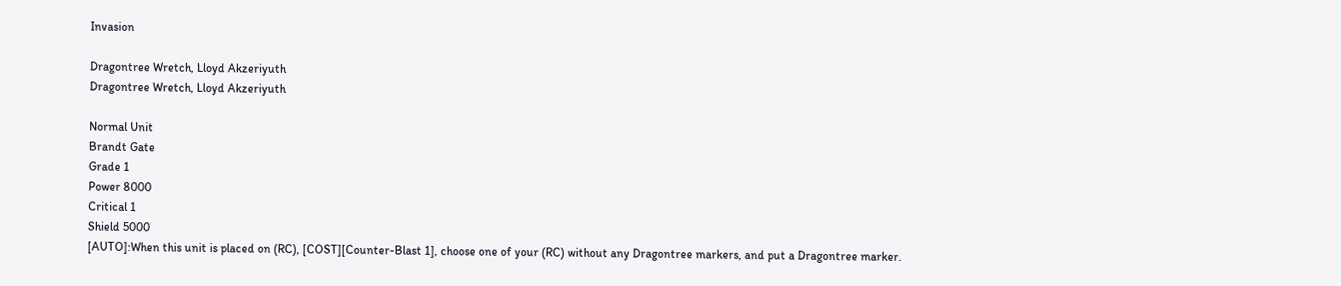Invasion

Dragontree Wretch, Lloyd Akzeriyuth
Dragontree Wretch, Lloyd Akzeriyuth

Normal Unit
Brandt Gate
Grade 1
Power 8000
Critical 1
Shield 5000
[AUTO]:When this unit is placed on (RC), [COST][Counter-Blast 1], choose one of your (RC) without any Dragontree markers, and put a Dragontree marker.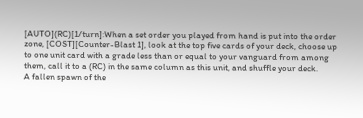[AUTO](RC)[1/turn]:When a set order you played from hand is put into the order zone, [COST][Counter-Blast 1], look at the top five cards of your deck, choose up to one unit card with a grade less than or equal to your vanguard from among them, call it to a (RC) in the same column as this unit, and shuffle your deck.
A fallen spawn of the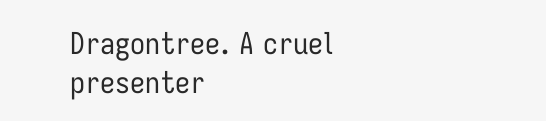Dragontree. A cruel presenter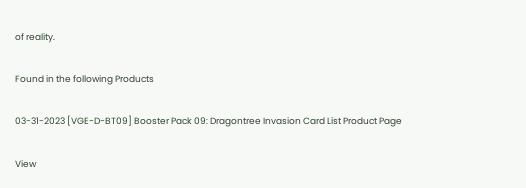of reality.

Found in the following Products

03-31-2023 [VGE-D-BT09] Booster Pack 09: Dragontree Invasion Card List Product Page

View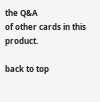the Q&A
of other cards in this product.

back to top